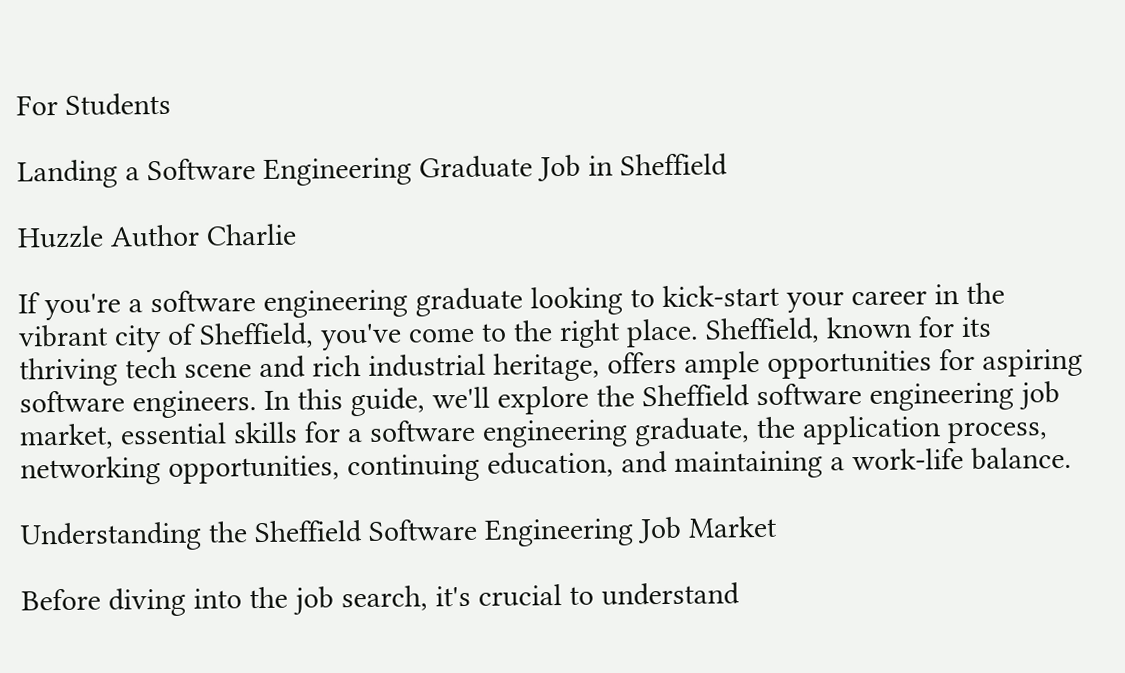For Students

Landing a Software Engineering Graduate Job in Sheffield

Huzzle Author Charlie

If you're a software engineering graduate looking to kick-start your career in the vibrant city of Sheffield, you've come to the right place. Sheffield, known for its thriving tech scene and rich industrial heritage, offers ample opportunities for aspiring software engineers. In this guide, we'll explore the Sheffield software engineering job market, essential skills for a software engineering graduate, the application process, networking opportunities, continuing education, and maintaining a work-life balance.

Understanding the Sheffield Software Engineering Job Market

Before diving into the job search, it's crucial to understand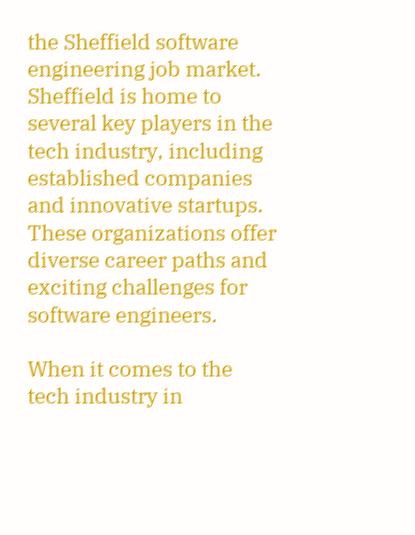the Sheffield software engineering job market. Sheffield is home to several key players in the tech industry, including established companies and innovative startups. These organizations offer diverse career paths and exciting challenges for software engineers.

When it comes to the tech industry in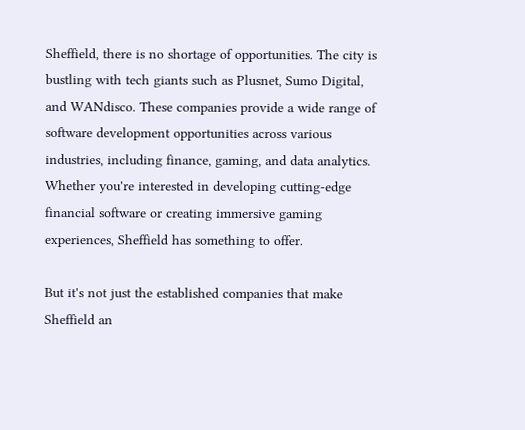Sheffield, there is no shortage of opportunities. The city is bustling with tech giants such as Plusnet, Sumo Digital, and WANdisco. These companies provide a wide range of software development opportunities across various industries, including finance, gaming, and data analytics. Whether you're interested in developing cutting-edge financial software or creating immersive gaming experiences, Sheffield has something to offer.

But it's not just the established companies that make Sheffield an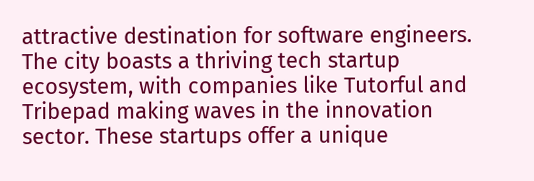attractive destination for software engineers. The city boasts a thriving tech startup ecosystem, with companies like Tutorful and Tribepad making waves in the innovation sector. These startups offer a unique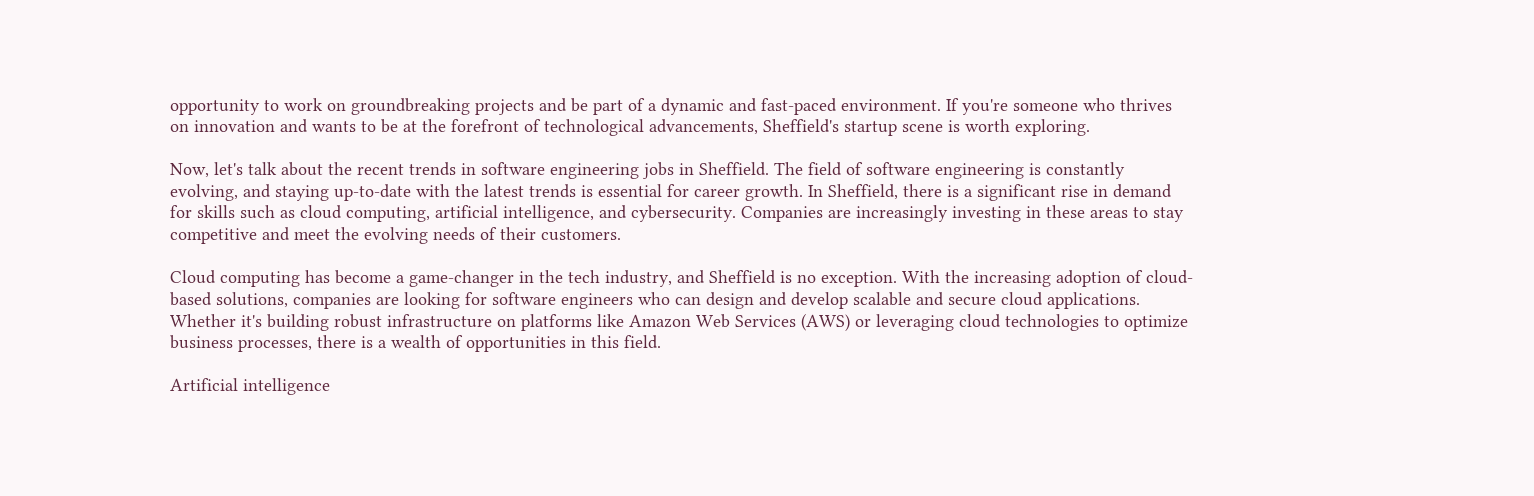opportunity to work on groundbreaking projects and be part of a dynamic and fast-paced environment. If you're someone who thrives on innovation and wants to be at the forefront of technological advancements, Sheffield's startup scene is worth exploring.

Now, let's talk about the recent trends in software engineering jobs in Sheffield. The field of software engineering is constantly evolving, and staying up-to-date with the latest trends is essential for career growth. In Sheffield, there is a significant rise in demand for skills such as cloud computing, artificial intelligence, and cybersecurity. Companies are increasingly investing in these areas to stay competitive and meet the evolving needs of their customers.

Cloud computing has become a game-changer in the tech industry, and Sheffield is no exception. With the increasing adoption of cloud-based solutions, companies are looking for software engineers who can design and develop scalable and secure cloud applications. Whether it's building robust infrastructure on platforms like Amazon Web Services (AWS) or leveraging cloud technologies to optimize business processes, there is a wealth of opportunities in this field.

Artificial intelligence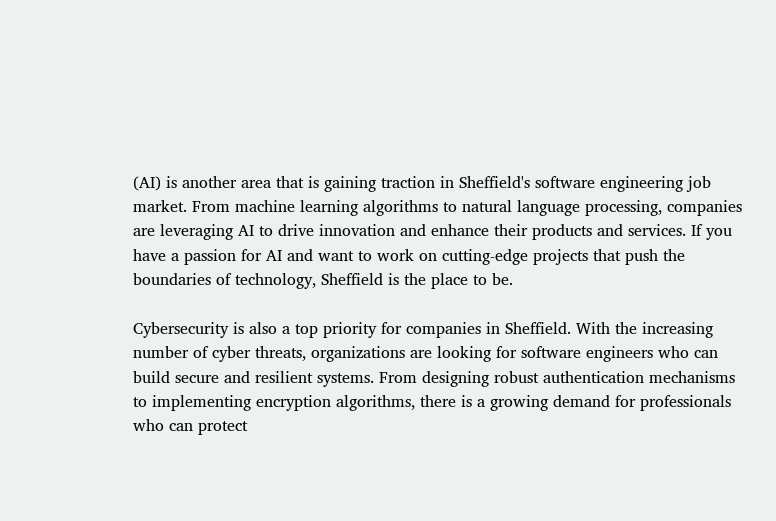(AI) is another area that is gaining traction in Sheffield's software engineering job market. From machine learning algorithms to natural language processing, companies are leveraging AI to drive innovation and enhance their products and services. If you have a passion for AI and want to work on cutting-edge projects that push the boundaries of technology, Sheffield is the place to be.

Cybersecurity is also a top priority for companies in Sheffield. With the increasing number of cyber threats, organizations are looking for software engineers who can build secure and resilient systems. From designing robust authentication mechanisms to implementing encryption algorithms, there is a growing demand for professionals who can protect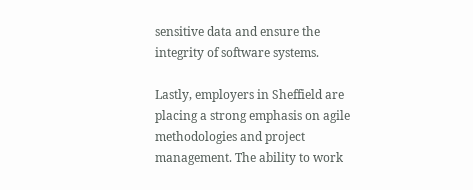sensitive data and ensure the integrity of software systems.

Lastly, employers in Sheffield are placing a strong emphasis on agile methodologies and project management. The ability to work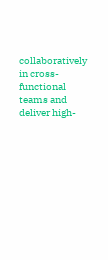collaboratively in cross-functional teams and deliver high-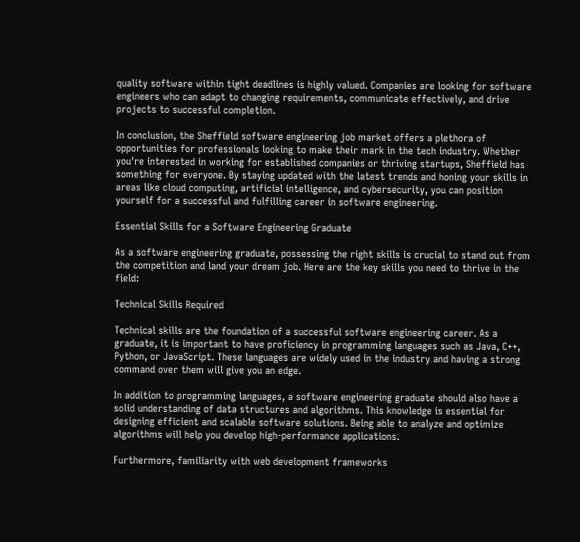quality software within tight deadlines is highly valued. Companies are looking for software engineers who can adapt to changing requirements, communicate effectively, and drive projects to successful completion.

In conclusion, the Sheffield software engineering job market offers a plethora of opportunities for professionals looking to make their mark in the tech industry. Whether you're interested in working for established companies or thriving startups, Sheffield has something for everyone. By staying updated with the latest trends and honing your skills in areas like cloud computing, artificial intelligence, and cybersecurity, you can position yourself for a successful and fulfilling career in software engineering.

Essential Skills for a Software Engineering Graduate

As a software engineering graduate, possessing the right skills is crucial to stand out from the competition and land your dream job. Here are the key skills you need to thrive in the field:

Technical Skills Required

Technical skills are the foundation of a successful software engineering career. As a graduate, it is important to have proficiency in programming languages such as Java, C++, Python, or JavaScript. These languages are widely used in the industry and having a strong command over them will give you an edge.

In addition to programming languages, a software engineering graduate should also have a solid understanding of data structures and algorithms. This knowledge is essential for designing efficient and scalable software solutions. Being able to analyze and optimize algorithms will help you develop high-performance applications.

Furthermore, familiarity with web development frameworks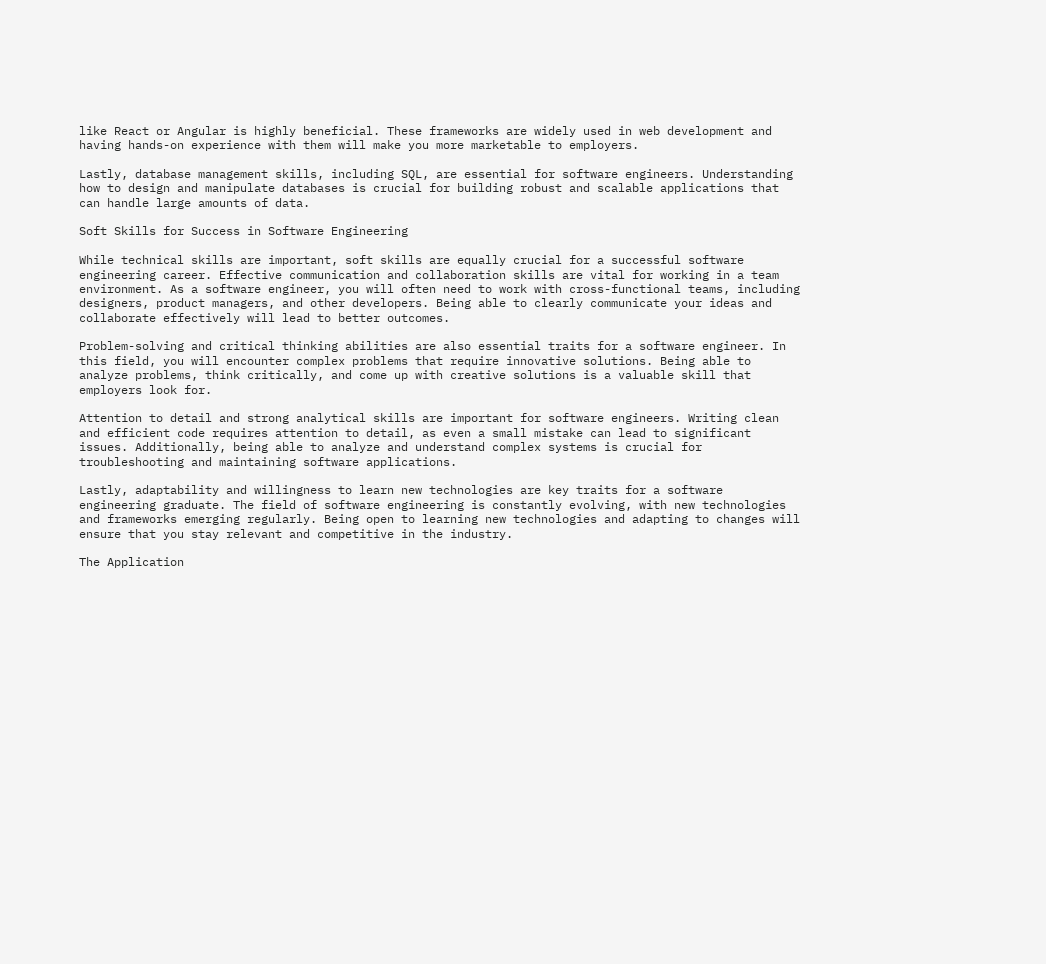like React or Angular is highly beneficial. These frameworks are widely used in web development and having hands-on experience with them will make you more marketable to employers.

Lastly, database management skills, including SQL, are essential for software engineers. Understanding how to design and manipulate databases is crucial for building robust and scalable applications that can handle large amounts of data.

Soft Skills for Success in Software Engineering

While technical skills are important, soft skills are equally crucial for a successful software engineering career. Effective communication and collaboration skills are vital for working in a team environment. As a software engineer, you will often need to work with cross-functional teams, including designers, product managers, and other developers. Being able to clearly communicate your ideas and collaborate effectively will lead to better outcomes.

Problem-solving and critical thinking abilities are also essential traits for a software engineer. In this field, you will encounter complex problems that require innovative solutions. Being able to analyze problems, think critically, and come up with creative solutions is a valuable skill that employers look for.

Attention to detail and strong analytical skills are important for software engineers. Writing clean and efficient code requires attention to detail, as even a small mistake can lead to significant issues. Additionally, being able to analyze and understand complex systems is crucial for troubleshooting and maintaining software applications.

Lastly, adaptability and willingness to learn new technologies are key traits for a software engineering graduate. The field of software engineering is constantly evolving, with new technologies and frameworks emerging regularly. Being open to learning new technologies and adapting to changes will ensure that you stay relevant and competitive in the industry.

The Application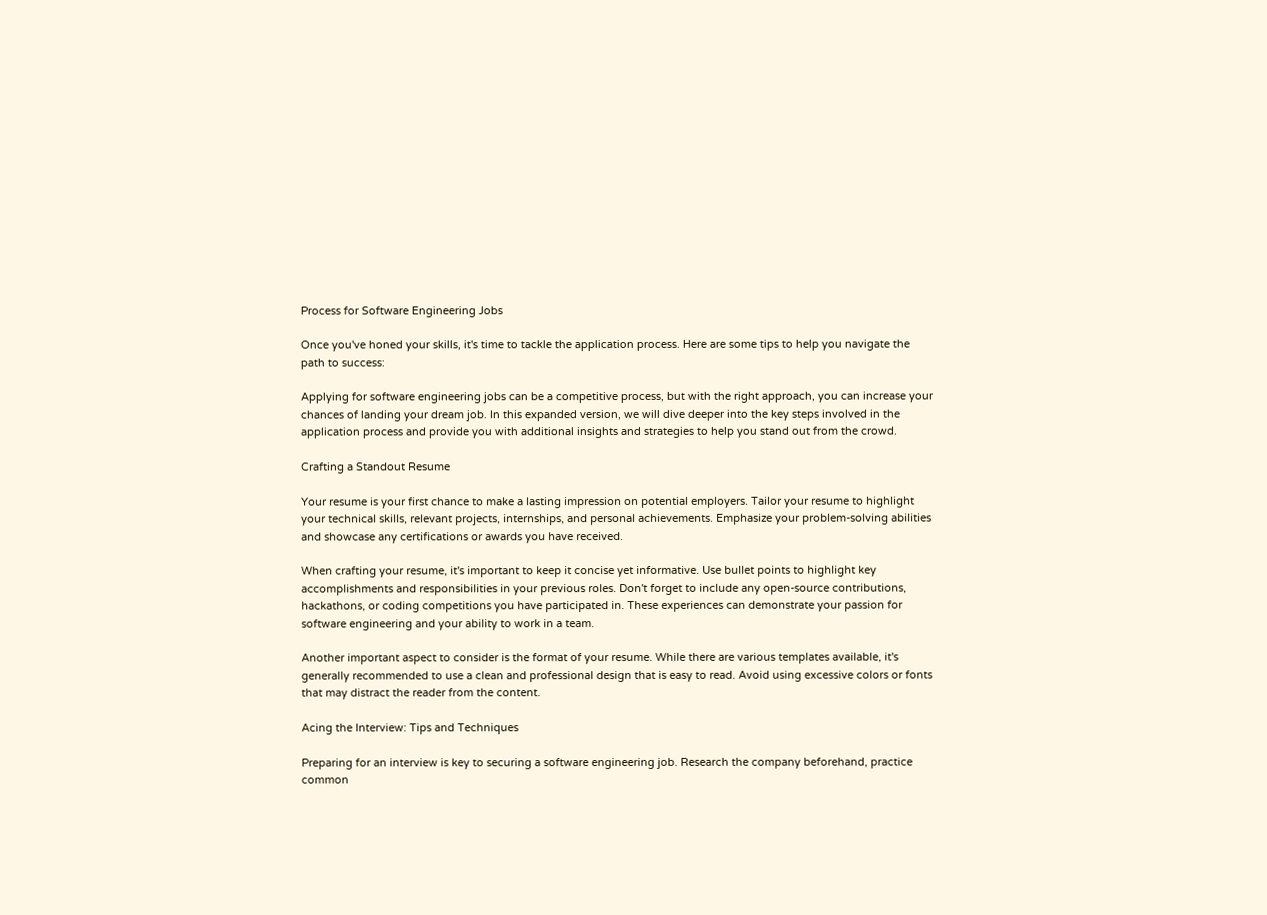Process for Software Engineering Jobs

Once you've honed your skills, it's time to tackle the application process. Here are some tips to help you navigate the path to success:

Applying for software engineering jobs can be a competitive process, but with the right approach, you can increase your chances of landing your dream job. In this expanded version, we will dive deeper into the key steps involved in the application process and provide you with additional insights and strategies to help you stand out from the crowd.

Crafting a Standout Resume

Your resume is your first chance to make a lasting impression on potential employers. Tailor your resume to highlight your technical skills, relevant projects, internships, and personal achievements. Emphasize your problem-solving abilities and showcase any certifications or awards you have received.

When crafting your resume, it's important to keep it concise yet informative. Use bullet points to highlight key accomplishments and responsibilities in your previous roles. Don't forget to include any open-source contributions, hackathons, or coding competitions you have participated in. These experiences can demonstrate your passion for software engineering and your ability to work in a team.

Another important aspect to consider is the format of your resume. While there are various templates available, it's generally recommended to use a clean and professional design that is easy to read. Avoid using excessive colors or fonts that may distract the reader from the content.

Acing the Interview: Tips and Techniques

Preparing for an interview is key to securing a software engineering job. Research the company beforehand, practice common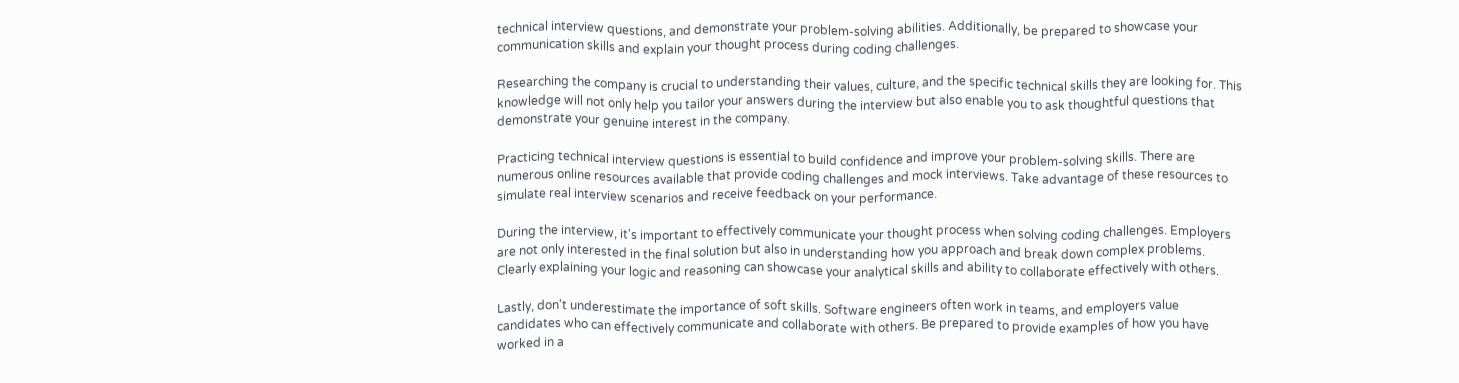technical interview questions, and demonstrate your problem-solving abilities. Additionally, be prepared to showcase your communication skills and explain your thought process during coding challenges.

Researching the company is crucial to understanding their values, culture, and the specific technical skills they are looking for. This knowledge will not only help you tailor your answers during the interview but also enable you to ask thoughtful questions that demonstrate your genuine interest in the company.

Practicing technical interview questions is essential to build confidence and improve your problem-solving skills. There are numerous online resources available that provide coding challenges and mock interviews. Take advantage of these resources to simulate real interview scenarios and receive feedback on your performance.

During the interview, it's important to effectively communicate your thought process when solving coding challenges. Employers are not only interested in the final solution but also in understanding how you approach and break down complex problems. Clearly explaining your logic and reasoning can showcase your analytical skills and ability to collaborate effectively with others.

Lastly, don't underestimate the importance of soft skills. Software engineers often work in teams, and employers value candidates who can effectively communicate and collaborate with others. Be prepared to provide examples of how you have worked in a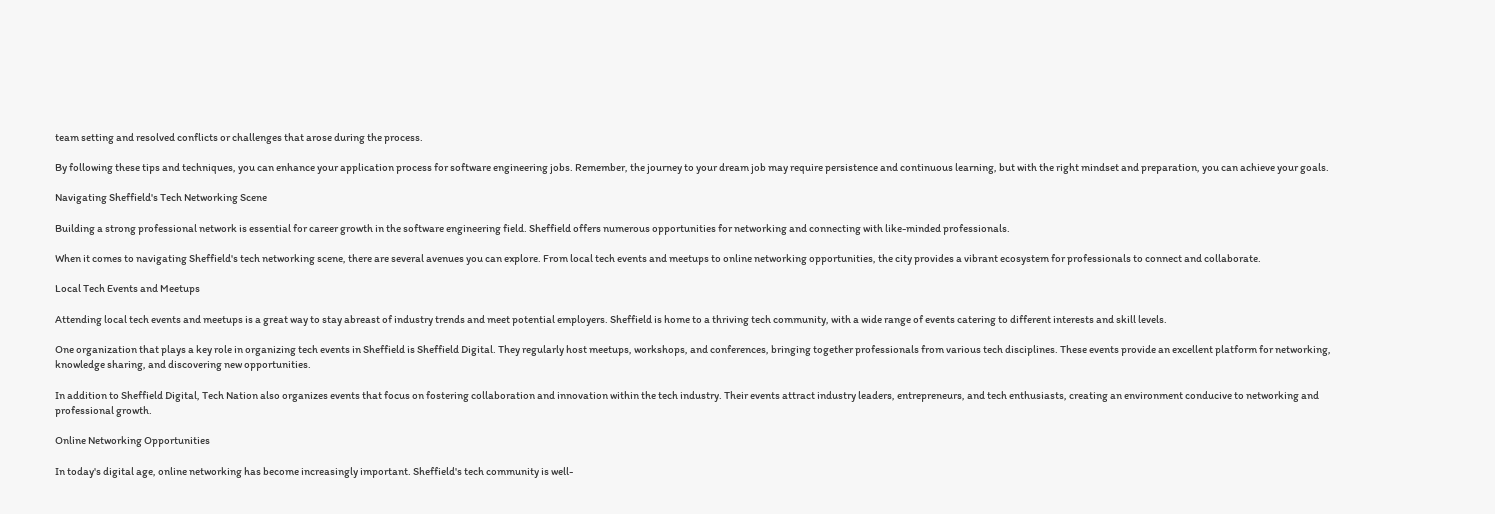team setting and resolved conflicts or challenges that arose during the process.

By following these tips and techniques, you can enhance your application process for software engineering jobs. Remember, the journey to your dream job may require persistence and continuous learning, but with the right mindset and preparation, you can achieve your goals.

Navigating Sheffield's Tech Networking Scene

Building a strong professional network is essential for career growth in the software engineering field. Sheffield offers numerous opportunities for networking and connecting with like-minded professionals.

When it comes to navigating Sheffield's tech networking scene, there are several avenues you can explore. From local tech events and meetups to online networking opportunities, the city provides a vibrant ecosystem for professionals to connect and collaborate.

Local Tech Events and Meetups

Attending local tech events and meetups is a great way to stay abreast of industry trends and meet potential employers. Sheffield is home to a thriving tech community, with a wide range of events catering to different interests and skill levels.

One organization that plays a key role in organizing tech events in Sheffield is Sheffield Digital. They regularly host meetups, workshops, and conferences, bringing together professionals from various tech disciplines. These events provide an excellent platform for networking, knowledge sharing, and discovering new opportunities.

In addition to Sheffield Digital, Tech Nation also organizes events that focus on fostering collaboration and innovation within the tech industry. Their events attract industry leaders, entrepreneurs, and tech enthusiasts, creating an environment conducive to networking and professional growth.

Online Networking Opportunities

In today's digital age, online networking has become increasingly important. Sheffield's tech community is well-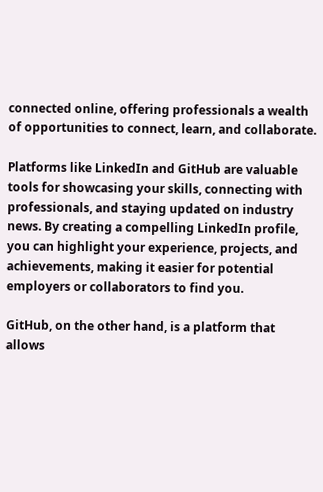connected online, offering professionals a wealth of opportunities to connect, learn, and collaborate.

Platforms like LinkedIn and GitHub are valuable tools for showcasing your skills, connecting with professionals, and staying updated on industry news. By creating a compelling LinkedIn profile, you can highlight your experience, projects, and achievements, making it easier for potential employers or collaborators to find you.

GitHub, on the other hand, is a platform that allows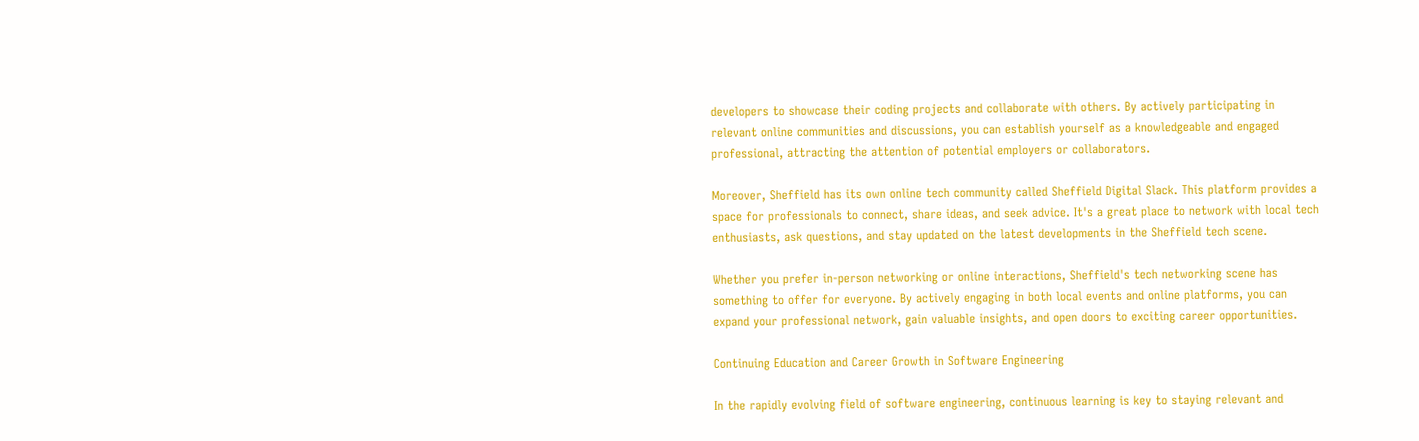developers to showcase their coding projects and collaborate with others. By actively participating in relevant online communities and discussions, you can establish yourself as a knowledgeable and engaged professional, attracting the attention of potential employers or collaborators.

Moreover, Sheffield has its own online tech community called Sheffield Digital Slack. This platform provides a space for professionals to connect, share ideas, and seek advice. It's a great place to network with local tech enthusiasts, ask questions, and stay updated on the latest developments in the Sheffield tech scene.

Whether you prefer in-person networking or online interactions, Sheffield's tech networking scene has something to offer for everyone. By actively engaging in both local events and online platforms, you can expand your professional network, gain valuable insights, and open doors to exciting career opportunities.

Continuing Education and Career Growth in Software Engineering

In the rapidly evolving field of software engineering, continuous learning is key to staying relevant and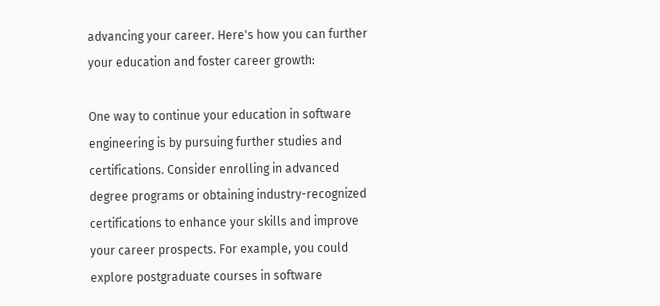advancing your career. Here's how you can further your education and foster career growth:

One way to continue your education in software engineering is by pursuing further studies and certifications. Consider enrolling in advanced degree programs or obtaining industry-recognized certifications to enhance your skills and improve your career prospects. For example, you could explore postgraduate courses in software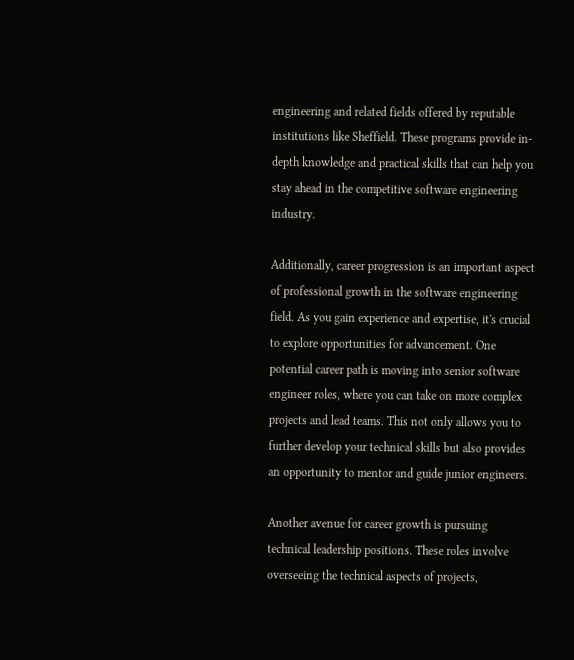engineering and related fields offered by reputable institutions like Sheffield. These programs provide in-depth knowledge and practical skills that can help you stay ahead in the competitive software engineering industry.

Additionally, career progression is an important aspect of professional growth in the software engineering field. As you gain experience and expertise, it's crucial to explore opportunities for advancement. One potential career path is moving into senior software engineer roles, where you can take on more complex projects and lead teams. This not only allows you to further develop your technical skills but also provides an opportunity to mentor and guide junior engineers.

Another avenue for career growth is pursuing technical leadership positions. These roles involve overseeing the technical aspects of projects,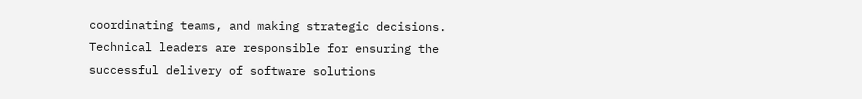coordinating teams, and making strategic decisions. Technical leaders are responsible for ensuring the successful delivery of software solutions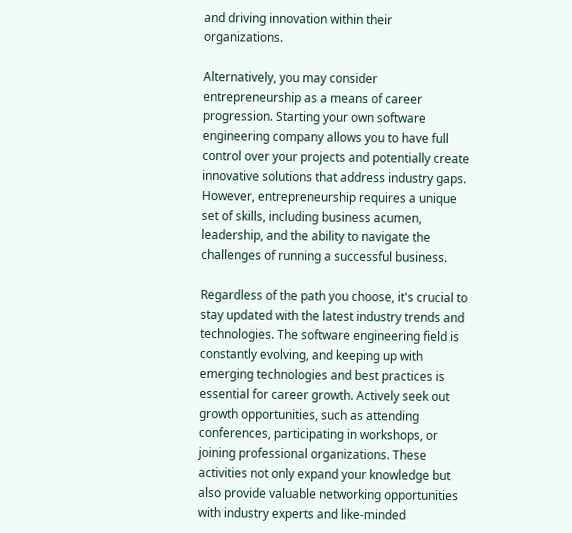and driving innovation within their organizations.

Alternatively, you may consider entrepreneurship as a means of career progression. Starting your own software engineering company allows you to have full control over your projects and potentially create innovative solutions that address industry gaps. However, entrepreneurship requires a unique set of skills, including business acumen, leadership, and the ability to navigate the challenges of running a successful business.

Regardless of the path you choose, it's crucial to stay updated with the latest industry trends and technologies. The software engineering field is constantly evolving, and keeping up with emerging technologies and best practices is essential for career growth. Actively seek out growth opportunities, such as attending conferences, participating in workshops, or joining professional organizations. These activities not only expand your knowledge but also provide valuable networking opportunities with industry experts and like-minded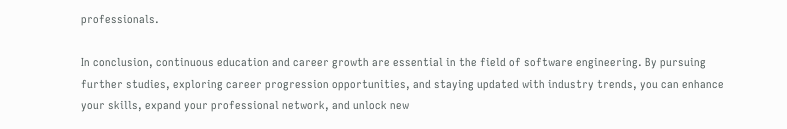professionals.

In conclusion, continuous education and career growth are essential in the field of software engineering. By pursuing further studies, exploring career progression opportunities, and staying updated with industry trends, you can enhance your skills, expand your professional network, and unlock new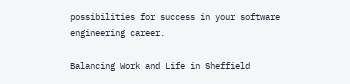possibilities for success in your software engineering career.

Balancing Work and Life in Sheffield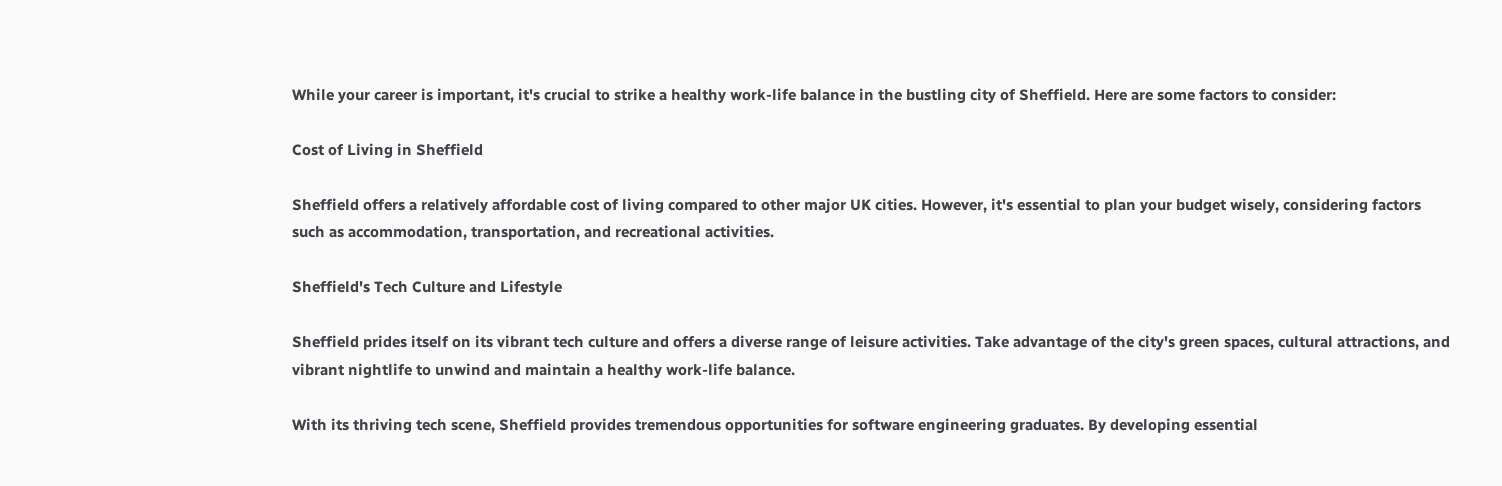While your career is important, it's crucial to strike a healthy work-life balance in the bustling city of Sheffield. Here are some factors to consider:

Cost of Living in Sheffield

Sheffield offers a relatively affordable cost of living compared to other major UK cities. However, it's essential to plan your budget wisely, considering factors such as accommodation, transportation, and recreational activities.

Sheffield's Tech Culture and Lifestyle

Sheffield prides itself on its vibrant tech culture and offers a diverse range of leisure activities. Take advantage of the city's green spaces, cultural attractions, and vibrant nightlife to unwind and maintain a healthy work-life balance.

With its thriving tech scene, Sheffield provides tremendous opportunities for software engineering graduates. By developing essential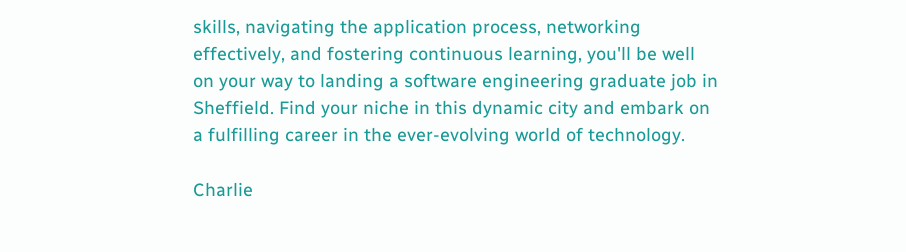skills, navigating the application process, networking effectively, and fostering continuous learning, you'll be well on your way to landing a software engineering graduate job in Sheffield. Find your niche in this dynamic city and embark on a fulfilling career in the ever-evolving world of technology.

Charlie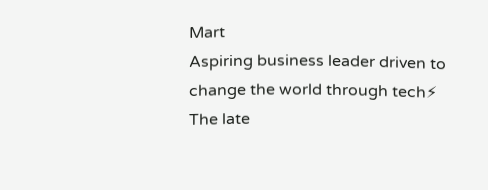Mart
Aspiring business leader driven to change the world through tech⚡ The late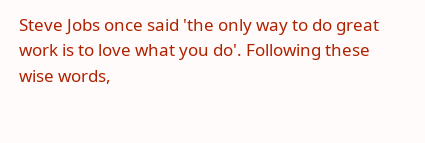Steve Jobs once said 'the only way to do great work is to love what you do'. Following these wise words,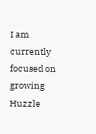I am currently focused on growing Huzzle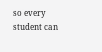so every student can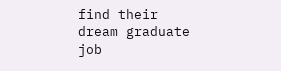find their dream graduate job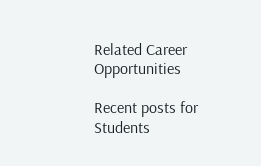Related Career Opportunities

Recent posts for Students